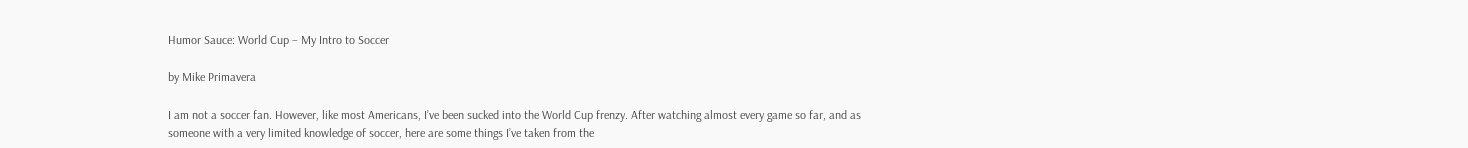Humor Sauce: World Cup – My Intro to Soccer

by Mike Primavera

I am not a soccer fan. However, like most Americans, I’ve been sucked into the World Cup frenzy. After watching almost every game so far, and as someone with a very limited knowledge of soccer, here are some things I’ve taken from the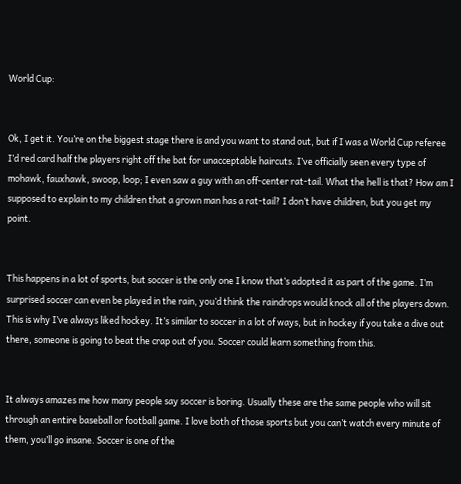World Cup:


Ok, I get it. You’re on the biggest stage there is and you want to stand out, but if I was a World Cup referee I’d red card half the players right off the bat for unacceptable haircuts. I’ve officially seen every type of mohawk, fauxhawk, swoop, loop; I even saw a guy with an off-center rat-tail. What the hell is that? How am I supposed to explain to my children that a grown man has a rat-tail? I don’t have children, but you get my point.


This happens in a lot of sports, but soccer is the only one I know that’s adopted it as part of the game. I’m surprised soccer can even be played in the rain, you’d think the raindrops would knock all of the players down. This is why I’ve always liked hockey. It’s similar to soccer in a lot of ways, but in hockey if you take a dive out there, someone is going to beat the crap out of you. Soccer could learn something from this.


It always amazes me how many people say soccer is boring. Usually these are the same people who will sit through an entire baseball or football game. I love both of those sports but you can’t watch every minute of them, you’ll go insane. Soccer is one of the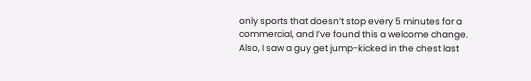only sports that doesn’t stop every 5 minutes for a commercial, and I’ve found this a welcome change. Also, I saw a guy get jump-kicked in the chest last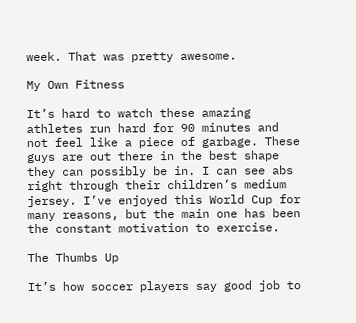week. That was pretty awesome.

My Own Fitness

It’s hard to watch these amazing athletes run hard for 90 minutes and not feel like a piece of garbage. These guys are out there in the best shape they can possibly be in. I can see abs right through their children’s medium jersey. I’ve enjoyed this World Cup for many reasons, but the main one has been the constant motivation to exercise.

The Thumbs Up

It’s how soccer players say good job to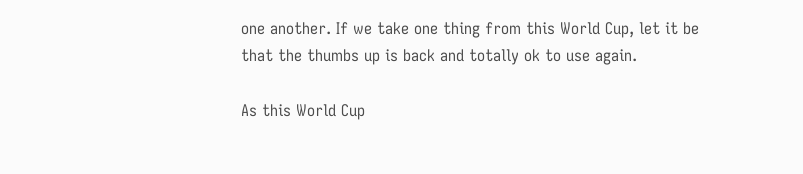one another. If we take one thing from this World Cup, let it be that the thumbs up is back and totally ok to use again.

As this World Cup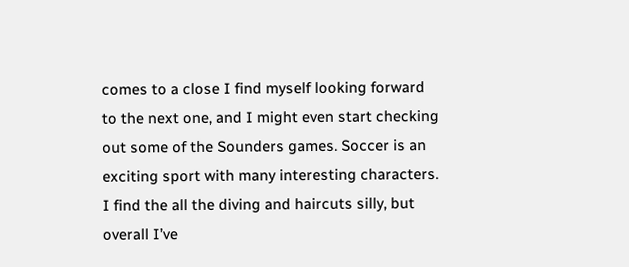comes to a close I find myself looking forward to the next one, and I might even start checking out some of the Sounders games. Soccer is an exciting sport with many interesting characters. I find the all the diving and haircuts silly, but overall I’ve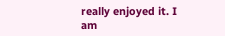really enjoyed it. I am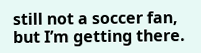still not a soccer fan, but I’m getting there.